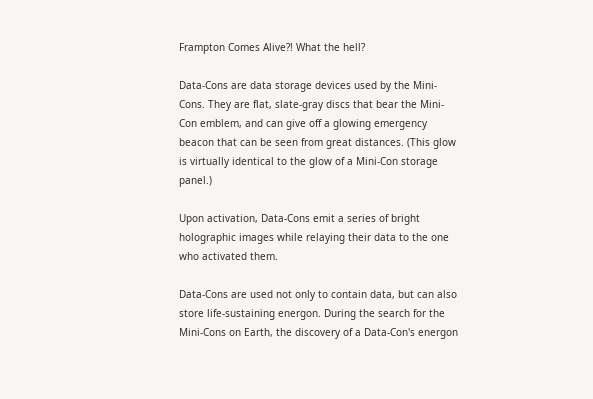Frampton Comes Alive?! What the hell?

Data-Cons are data storage devices used by the Mini-Cons. They are flat, slate-gray discs that bear the Mini-Con emblem, and can give off a glowing emergency beacon that can be seen from great distances. (This glow is virtually identical to the glow of a Mini-Con storage panel.)

Upon activation, Data-Cons emit a series of bright holographic images while relaying their data to the one who activated them.

Data-Cons are used not only to contain data, but can also store life-sustaining energon. During the search for the Mini-Cons on Earth, the discovery of a Data-Con's energon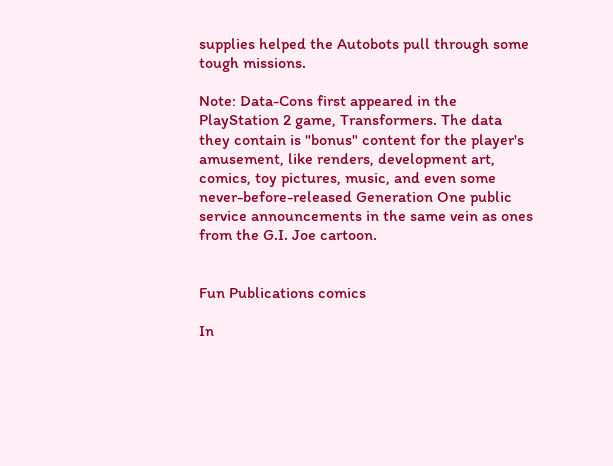supplies helped the Autobots pull through some tough missions.

Note: Data-Cons first appeared in the PlayStation 2 game, Transformers. The data they contain is "bonus" content for the player's amusement, like renders, development art, comics, toy pictures, music, and even some never-before-released Generation One public service announcements in the same vein as ones from the G.I. Joe cartoon.


Fun Publications comics

In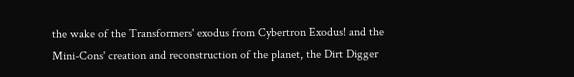the wake of the Transformers' exodus from Cybertron Exodus! and the Mini-Cons' creation and reconstruction of the planet, the Dirt Digger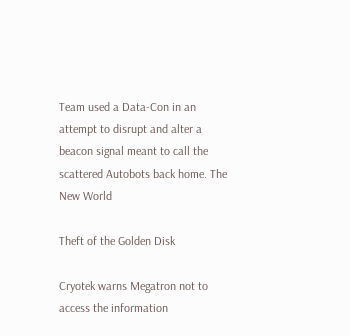Team used a Data-Con in an attempt to disrupt and alter a beacon signal meant to call the scattered Autobots back home. The New World

Theft of the Golden Disk

Cryotek warns Megatron not to access the information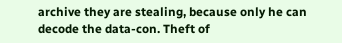archive they are stealing, because only he can decode the data-con. Theft of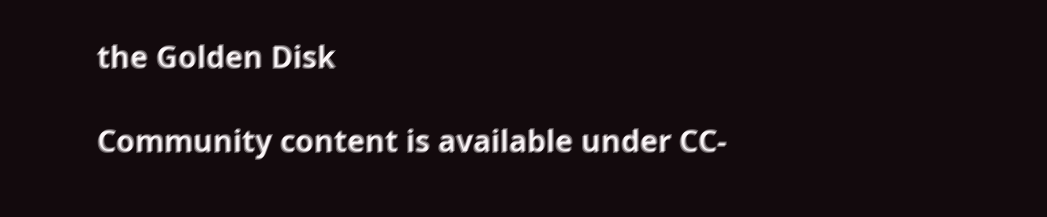the Golden Disk

Community content is available under CC-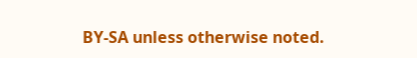BY-SA unless otherwise noted.